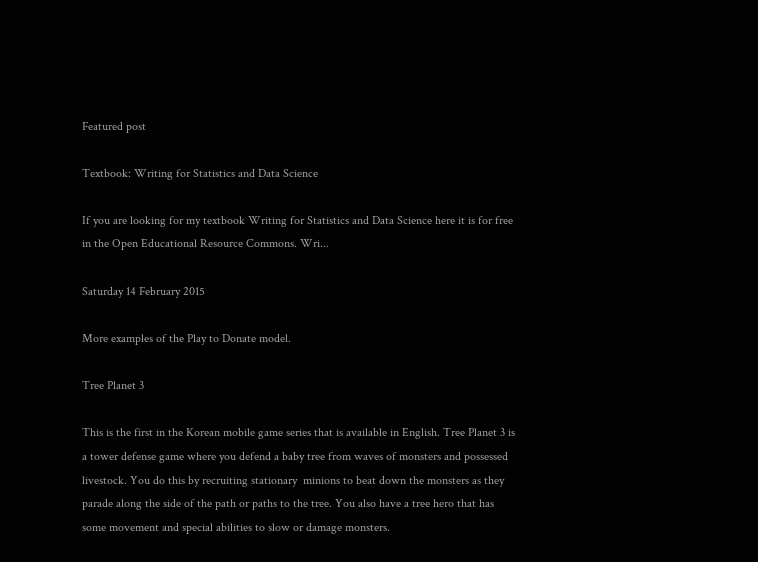Featured post

Textbook: Writing for Statistics and Data Science

If you are looking for my textbook Writing for Statistics and Data Science here it is for free in the Open Educational Resource Commons. Wri...

Saturday 14 February 2015

More examples of the Play to Donate model.

Tree Planet 3

This is the first in the Korean mobile game series that is available in English. Tree Planet 3 is a tower defense game where you defend a baby tree from waves of monsters and possessed livestock. You do this by recruiting stationary  minions to beat down the monsters as they parade along the side of the path or paths to the tree. You also have a tree hero that has some movement and special abilities to slow or damage monsters.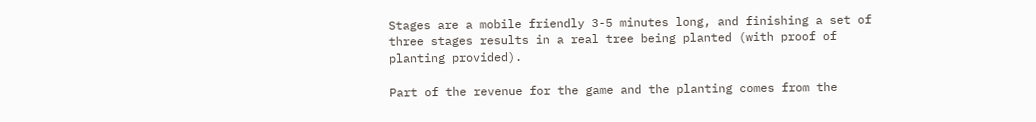Stages are a mobile friendly 3-5 minutes long, and finishing a set of three stages results in a real tree being planted (with proof of planting provided).

Part of the revenue for the game and the planting comes from the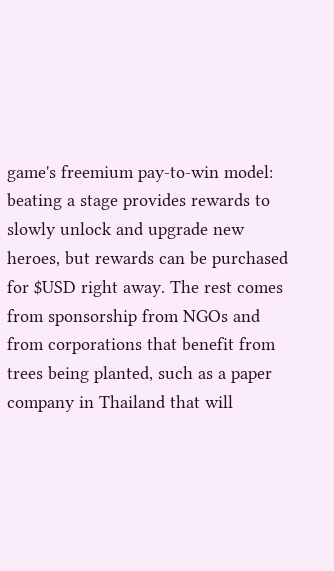game's freemium pay-to-win model: beating a stage provides rewards to slowly unlock and upgrade new heroes, but rewards can be purchased for $USD right away. The rest comes from sponsorship from NGOs and from corporations that benefit from trees being planted, such as a paper company in Thailand that will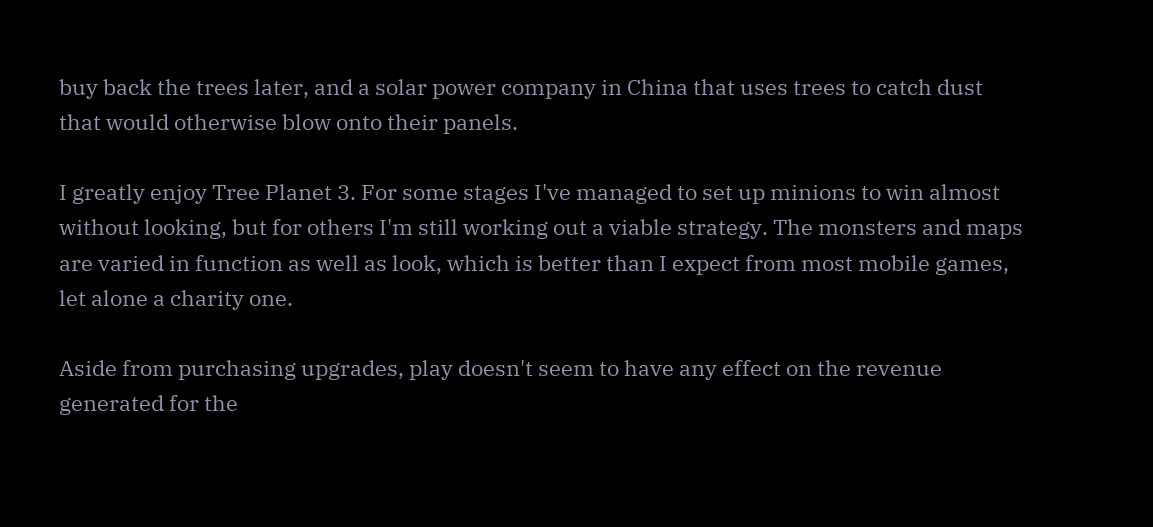buy back the trees later, and a solar power company in China that uses trees to catch dust that would otherwise blow onto their panels.

I greatly enjoy Tree Planet 3. For some stages I've managed to set up minions to win almost without looking, but for others I'm still working out a viable strategy. The monsters and maps are varied in function as well as look, which is better than I expect from most mobile games, let alone a charity one.

Aside from purchasing upgrades, play doesn't seem to have any effect on the revenue generated for the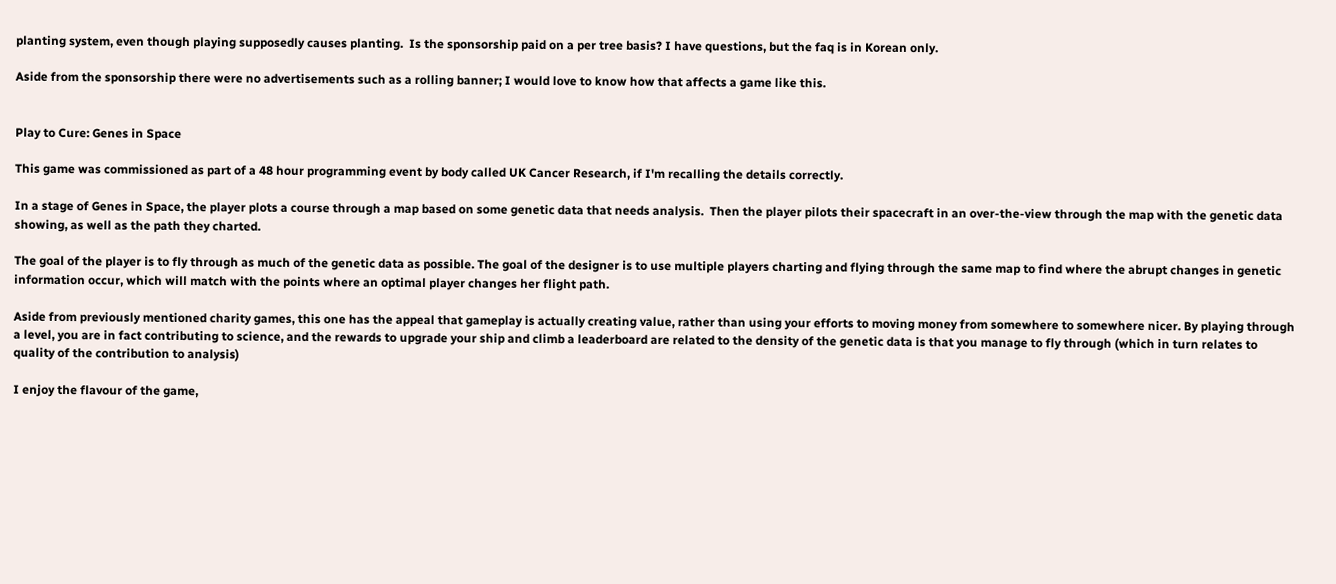planting system, even though playing supposedly causes planting.  Is the sponsorship paid on a per tree basis? I have questions, but the faq is in Korean only.

Aside from the sponsorship there were no advertisements such as a rolling banner; I would love to know how that affects a game like this.


Play to Cure: Genes in Space

This game was commissioned as part of a 48 hour programming event by body called UK Cancer Research, if I'm recalling the details correctly.

In a stage of Genes in Space, the player plots a course through a map based on some genetic data that needs analysis.  Then the player pilots their spacecraft in an over-the-view through the map with the genetic data showing, as well as the path they charted.

The goal of the player is to fly through as much of the genetic data as possible. The goal of the designer is to use multiple players charting and flying through the same map to find where the abrupt changes in genetic information occur, which will match with the points where an optimal player changes her flight path.

Aside from previously mentioned charity games, this one has the appeal that gameplay is actually creating value, rather than using your efforts to moving money from somewhere to somewhere nicer. By playing through a level, you are in fact contributing to science, and the rewards to upgrade your ship and climb a leaderboard are related to the density of the genetic data is that you manage to fly through (which in turn relates to quality of the contribution to analysis)

I enjoy the flavour of the game,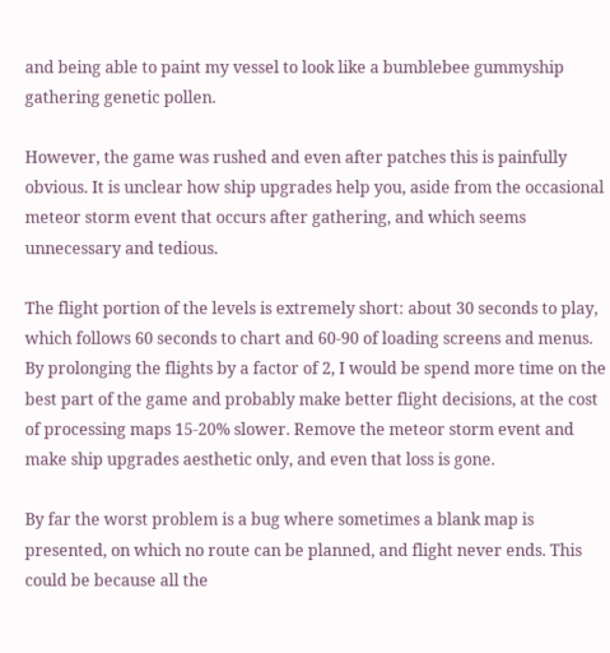and being able to paint my vessel to look like a bumblebee gummyship gathering genetic pollen.

However, the game was rushed and even after patches this is painfully obvious. It is unclear how ship upgrades help you, aside from the occasional meteor storm event that occurs after gathering, and which seems unnecessary and tedious.

The flight portion of the levels is extremely short: about 30 seconds to play, which follows 60 seconds to chart and 60-90 of loading screens and menus. By prolonging the flights by a factor of 2, I would be spend more time on the best part of the game and probably make better flight decisions, at the cost of processing maps 15-20% slower. Remove the meteor storm event and make ship upgrades aesthetic only, and even that loss is gone.

By far the worst problem is a bug where sometimes a blank map is presented, on which no route can be planned, and flight never ends. This could be because all the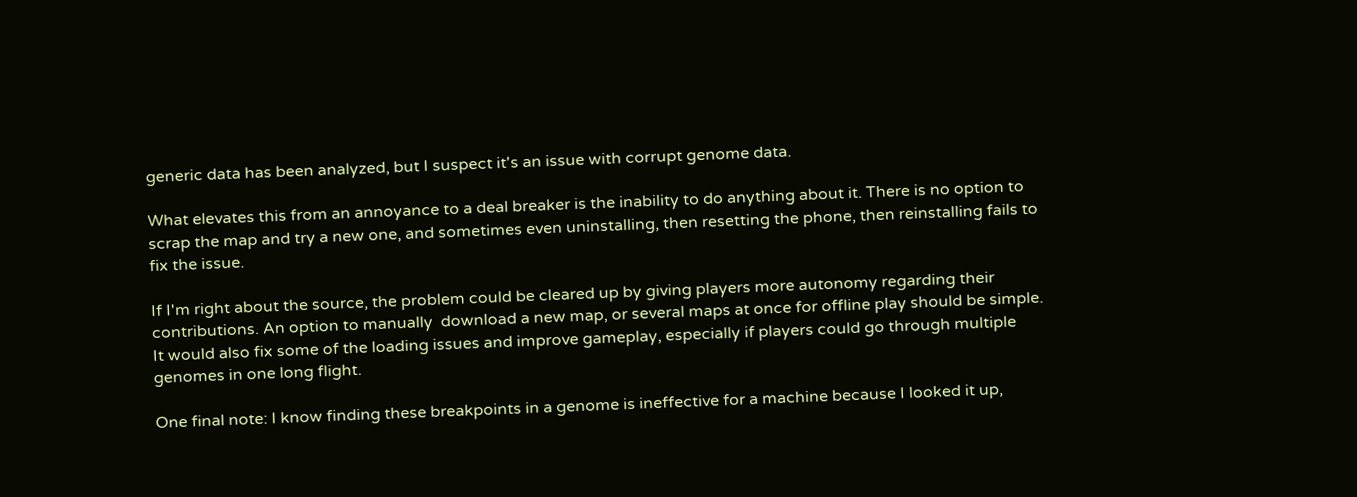generic data has been analyzed, but I suspect it's an issue with corrupt genome data.

What elevates this from an annoyance to a deal breaker is the inability to do anything about it. There is no option to scrap the map and try a new one, and sometimes even uninstalling, then resetting the phone, then reinstalling fails to fix the issue.

If I'm right about the source, the problem could be cleared up by giving players more autonomy regarding their contributions. An option to manually  download a new map, or several maps at once for offline play should be simple. It would also fix some of the loading issues and improve gameplay, especially if players could go through multiple genomes in one long flight.

One final note: I know finding these breakpoints in a genome is ineffective for a machine because I looked it up,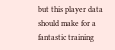but this player data should make for a fantastic training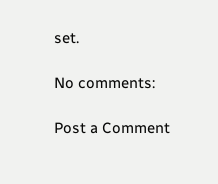set.

No comments:

Post a Comment